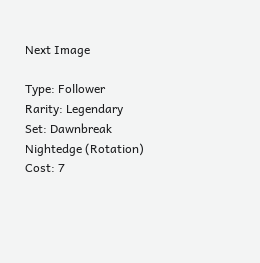Next Image

Type: Follower
Rarity: Legendary
Set: Dawnbreak Nightedge (Rotation)
Cost: 7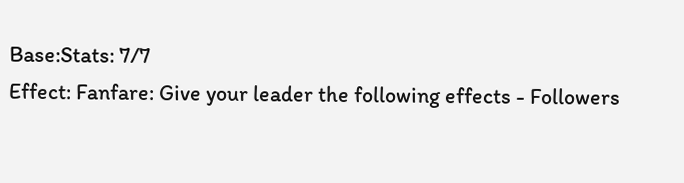Base:Stats: 7/7
Effect: Fanfare: Give your leader the following effects - Followers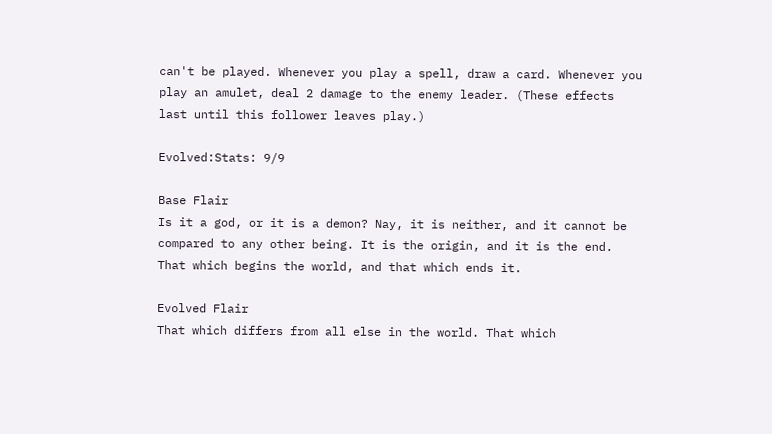can't be played. Whenever you play a spell, draw a card. Whenever you play an amulet, deal 2 damage to the enemy leader. (These effects last until this follower leaves play.)

Evolved:Stats: 9/9

Base Flair
Is it a god, or it is a demon? Nay, it is neither, and it cannot be compared to any other being. It is the origin, and it is the end. That which begins the world, and that which ends it.

Evolved Flair
That which differs from all else in the world. That which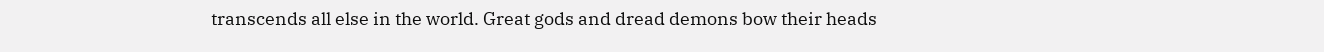transcends all else in the world. Great gods and dread demons bow their heads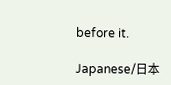before it.

Japanese/日本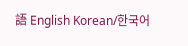語 English Korean/한국어